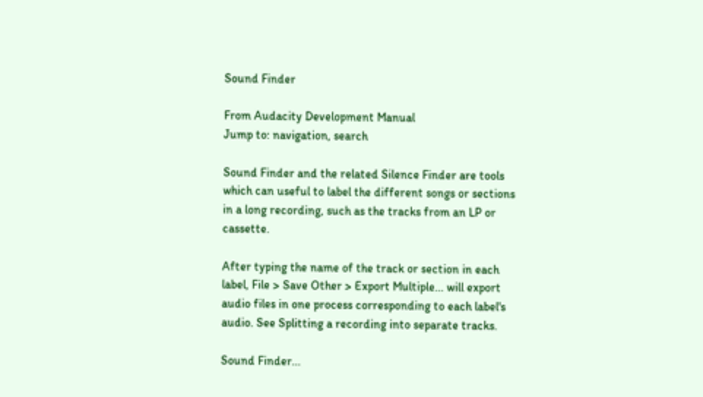Sound Finder

From Audacity Development Manual
Jump to: navigation, search

Sound Finder and the related Silence Finder are tools which can useful to label the different songs or sections in a long recording, such as the tracks from an LP or cassette.

After typing the name of the track or section in each label, File > Save Other > Export Multiple... will export audio files in one process corresponding to each label's audio. See Splitting a recording into separate tracks.

Sound Finder...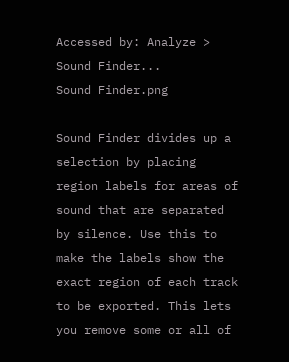Accessed by: Analyze > Sound Finder...
Sound Finder.png

Sound Finder divides up a selection by placing region labels for areas of sound that are separated by silence. Use this to make the labels show the exact region of each track to be exported. This lets you remove some or all of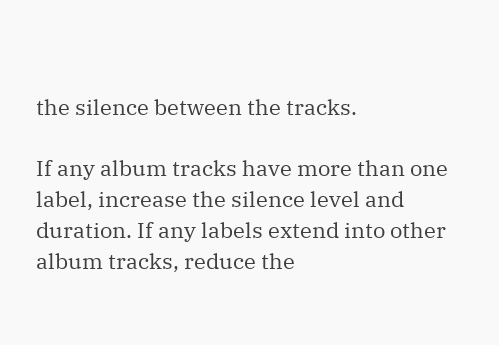the silence between the tracks.

If any album tracks have more than one label, increase the silence level and duration. If any labels extend into other album tracks, reduce the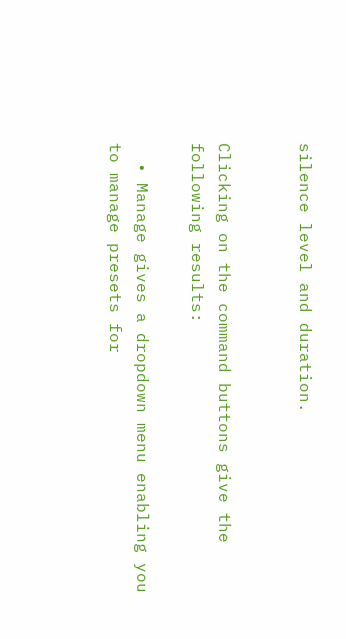silence level and duration.


Clicking on the command buttons give the following results:

  • Manage gives a dropdown menu enabling you to manage presets for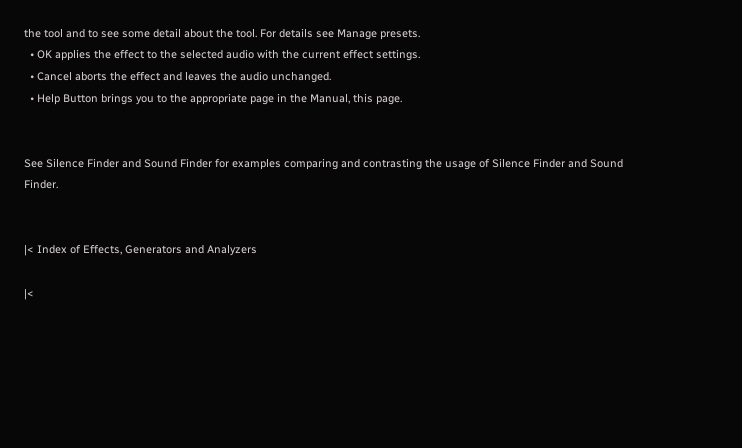the tool and to see some detail about the tool. For details see Manage presets.
  • OK applies the effect to the selected audio with the current effect settings.
  • Cancel aborts the effect and leaves the audio unchanged.
  • Help Button brings you to the appropriate page in the Manual, this page.


See Silence Finder and Sound Finder for examples comparing and contrasting the usage of Silence Finder and Sound Finder.


|< Index of Effects, Generators and Analyzers

|<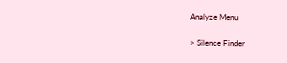Analyze Menu

> Silence Finder